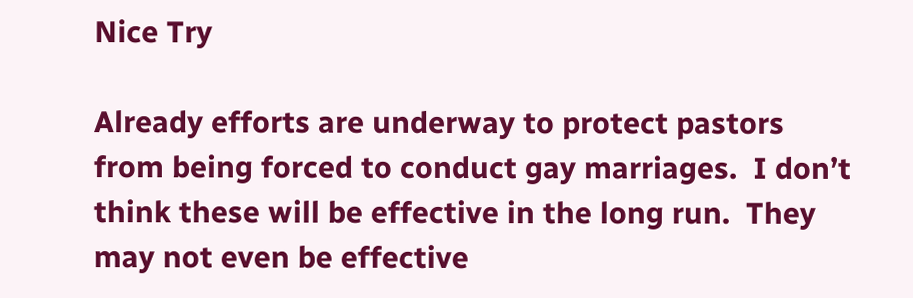Nice Try

Already efforts are underway to protect pastors from being forced to conduct gay marriages.  I don’t think these will be effective in the long run.  They may not even be effective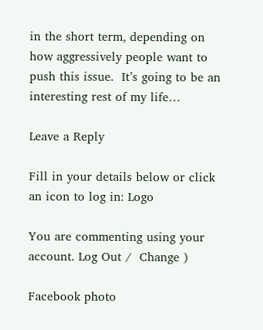in the short term, depending on how aggressively people want to push this issue.  It’s going to be an interesting rest of my life…

Leave a Reply

Fill in your details below or click an icon to log in: Logo

You are commenting using your account. Log Out /  Change )

Facebook photo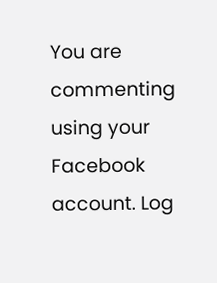You are commenting using your Facebook account. Log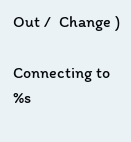Out /  Change )

Connecting to %s